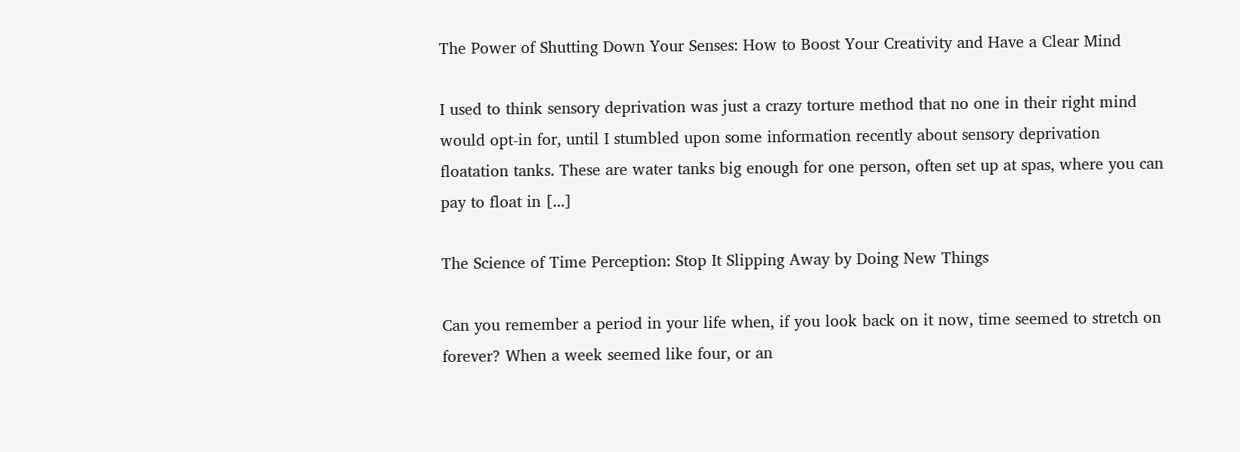The Power of Shutting Down Your Senses: How to Boost Your Creativity and Have a Clear Mind

I used to think sensory deprivation was just a crazy torture method that no one in their right mind would opt-in for, until I stumbled upon some information recently about sensory deprivation floatation tanks. These are water tanks big enough for one person, often set up at spas, where you can pay to float in [...]

The Science of Time Perception: Stop It Slipping Away by Doing New Things

Can you remember a period in your life when, if you look back on it now, time seemed to stretch on forever? When a week seemed like four, or an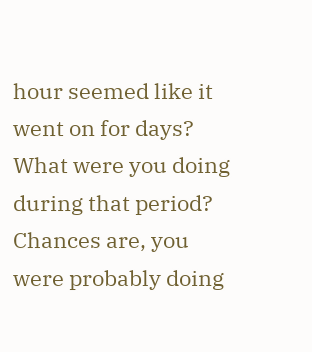hour seemed like it went on for days? What were you doing during that period? Chances are, you were probably doing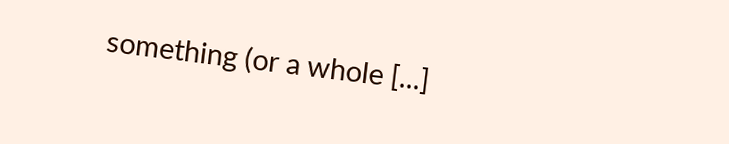something (or a whole [...]